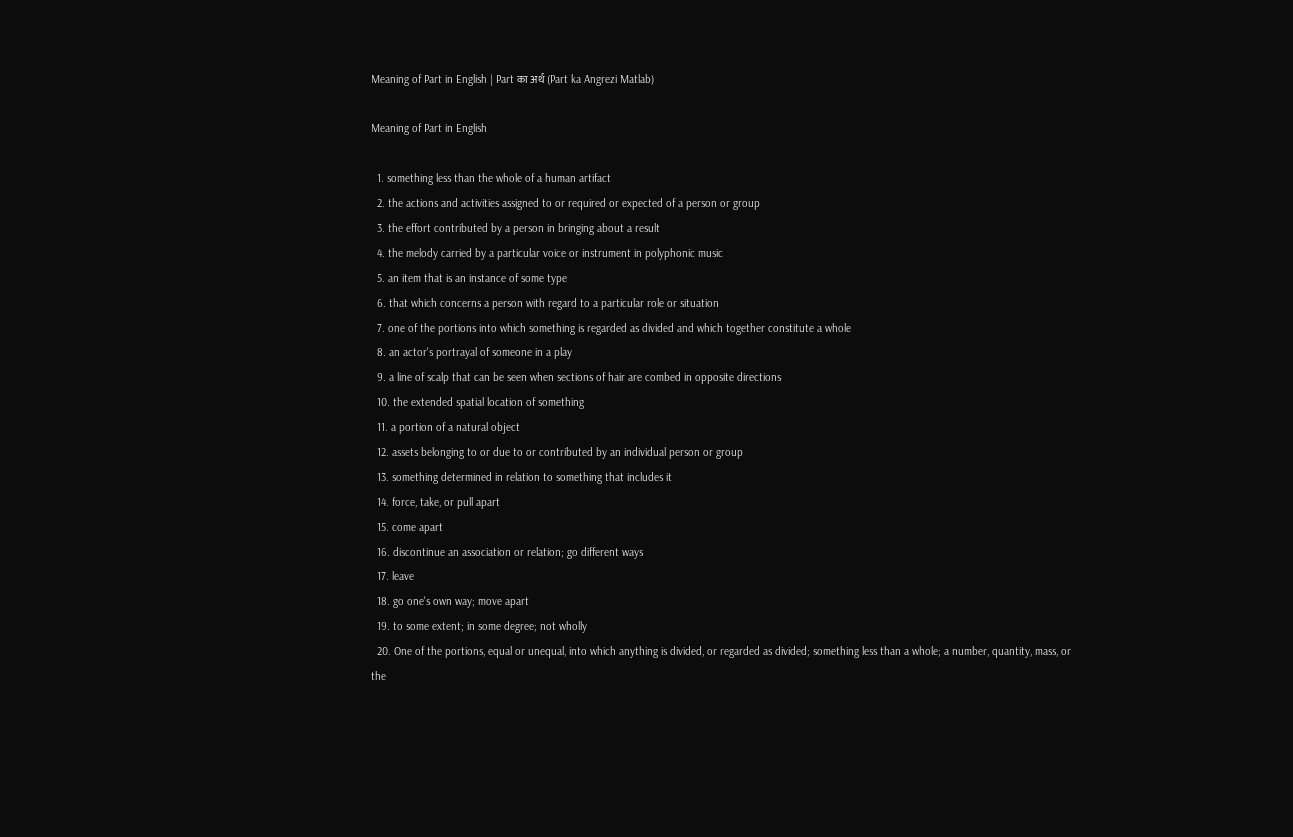Meaning of Part in English | Part का अर्थ (Part ka Angrezi Matlab)

Meaning of Part in English

  1. something less than the whole of a human artifact
  2. the actions and activities assigned to or required or expected of a person or group
  3. the effort contributed by a person in bringing about a result
  4. the melody carried by a particular voice or instrument in polyphonic music
  5. an item that is an instance of some type
  6. that which concerns a person with regard to a particular role or situation
  7. one of the portions into which something is regarded as divided and which together constitute a whole
  8. an actor's portrayal of someone in a play
  9. a line of scalp that can be seen when sections of hair are combed in opposite directions
  10. the extended spatial location of something
  11. a portion of a natural object
  12. assets belonging to or due to or contributed by an individual person or group
  13. something determined in relation to something that includes it
  14. force, take, or pull apart
  15. come apart
  16. discontinue an association or relation; go different ways
  17. leave
  18. go one's own way; move apart
  19. to some extent; in some degree; not wholly
  20. One of the portions, equal or unequal, into which anything is divided, or regarded as divided; something less than a whole; a number, quantity, mass, or the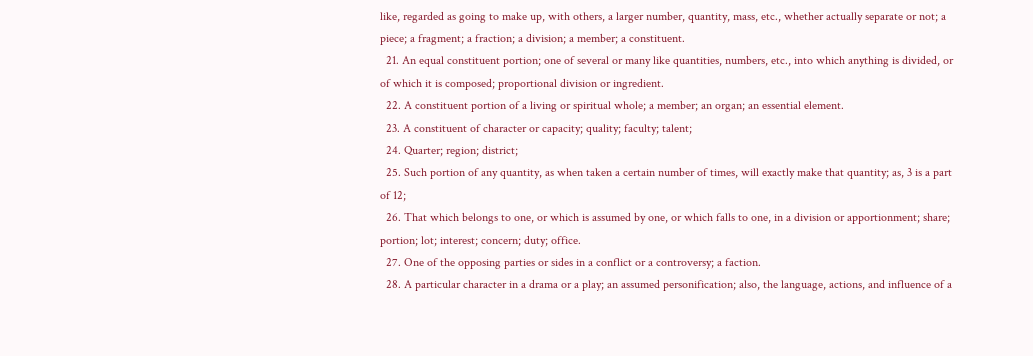like, regarded as going to make up, with others, a larger number, quantity, mass, etc., whether actually separate or not; a piece; a fragment; a fraction; a division; a member; a constituent.
  21. An equal constituent portion; one of several or many like quantities, numbers, etc., into which anything is divided, or of which it is composed; proportional division or ingredient.
  22. A constituent portion of a living or spiritual whole; a member; an organ; an essential element.
  23. A constituent of character or capacity; quality; faculty; talent;
  24. Quarter; region; district;
  25. Such portion of any quantity, as when taken a certain number of times, will exactly make that quantity; as, 3 is a part of 12;
  26. That which belongs to one, or which is assumed by one, or which falls to one, in a division or apportionment; share; portion; lot; interest; concern; duty; office.
  27. One of the opposing parties or sides in a conflict or a controversy; a faction.
  28. A particular character in a drama or a play; an assumed personification; also, the language, actions, and influence of a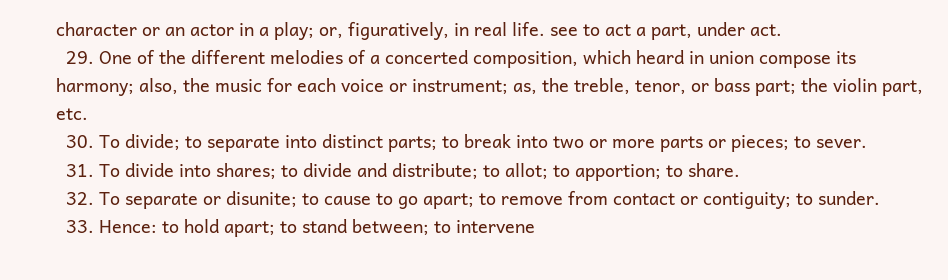character or an actor in a play; or, figuratively, in real life. see to act a part, under act.
  29. One of the different melodies of a concerted composition, which heard in union compose its harmony; also, the music for each voice or instrument; as, the treble, tenor, or bass part; the violin part, etc.
  30. To divide; to separate into distinct parts; to break into two or more parts or pieces; to sever.
  31. To divide into shares; to divide and distribute; to allot; to apportion; to share.
  32. To separate or disunite; to cause to go apart; to remove from contact or contiguity; to sunder.
  33. Hence: to hold apart; to stand between; to intervene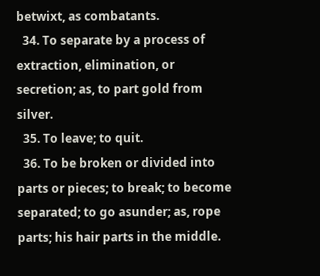betwixt, as combatants.
  34. To separate by a process of extraction, elimination, or secretion; as, to part gold from silver.
  35. To leave; to quit.
  36. To be broken or divided into parts or pieces; to break; to become separated; to go asunder; as, rope parts; his hair parts in the middle.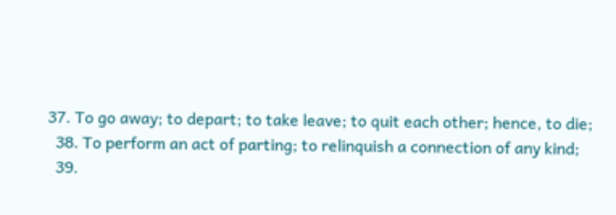37. To go away; to depart; to take leave; to quit each other; hence, to die;
  38. To perform an act of parting; to relinquish a connection of any kind;
  39.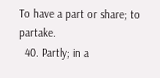To have a part or share; to partake.
  40. Partly; in a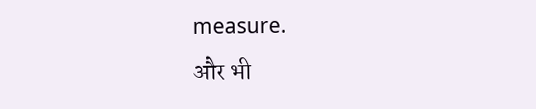measure.
और भी